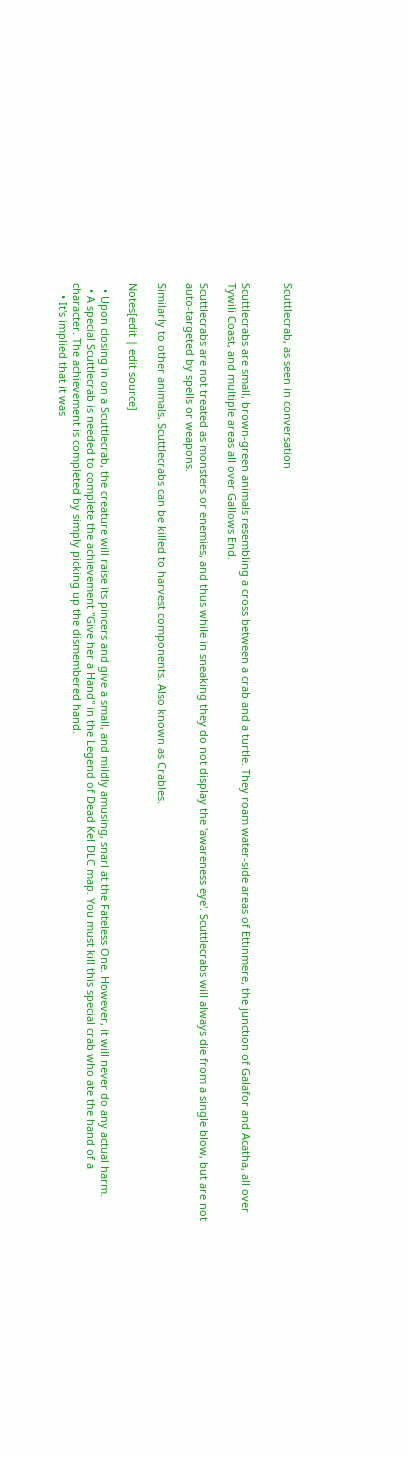Scuttlecrab, as seen in conversation


Scuttlecrabs are small, brown-green animals resembling a cross between a crab and a turtle. They roam water-side areas of Ettinmere, the junction of Galafor and Acatha, all over Tywili Coast, and multiple areas all over Gallows End.

Scuttlecrabs are not treated as monsters or enemies, and thus while in sneaking they do not display the 'awareness eye'. Scuttlecrabs will always die from a single blow, but are not auto-targeted by spells or weapons.

Similarly to other animals, Scuttlecrabs can be killed to harvest components. Also known as Crables.

Notes[edit | edit source]

  • Upon closing in on a Scuttlecrab, the creature will raise its pincers and give a small, and mildly amusing, snarl at the Fateless One. However, it will never do any actual harm.
  • A special Scuttlecrab is needed to complete the achievement "Give her a Hand" in the Legend of Dead Kel DLC map. You must kill this special crab who ate the hand of a character. The achievement is completed by simply picking up the dismembered hand.
    • It's implied that it was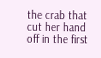the crab that cut her hand off in the first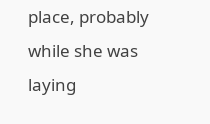place, probably while she was laying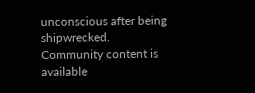unconscious after being shipwrecked.
Community content is available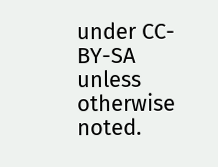under CC-BY-SA unless otherwise noted.